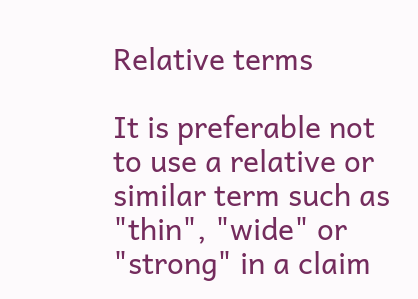Relative terms

It is preferable not to use a relative or similar term such as "thin", "wide" or "strong" in a claim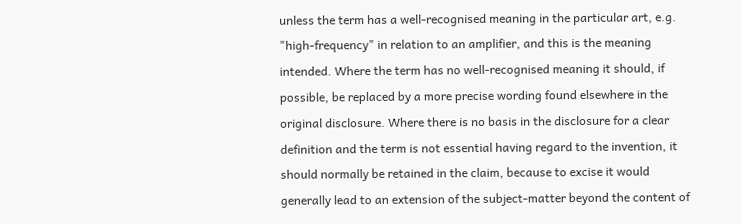unless the term has a well-recognised meaning in the particular art, e.g. "high-frequency" in relation to an amplifier, and this is the meaning intended. Where the term has no well-recognised meaning it should, if possible, be replaced by a more precise wording found elsewhere in the original disclosure. Where there is no basis in the disclosure for a clear definition and the term is not essential having regard to the invention, it should normally be retained in the claim, because to excise it would generally lead to an extension of the subject-matter beyond the content of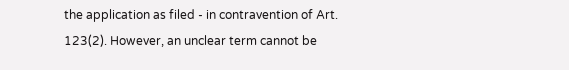the application as filed - in contravention of Art. 123(2). However, an unclear term cannot be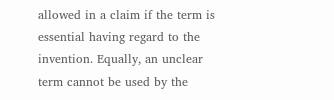allowed in a claim if the term is essential having regard to the invention. Equally, an unclear term cannot be used by the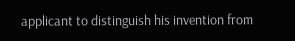applicant to distinguish his invention from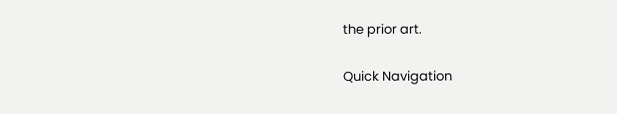the prior art.

Quick Navigation